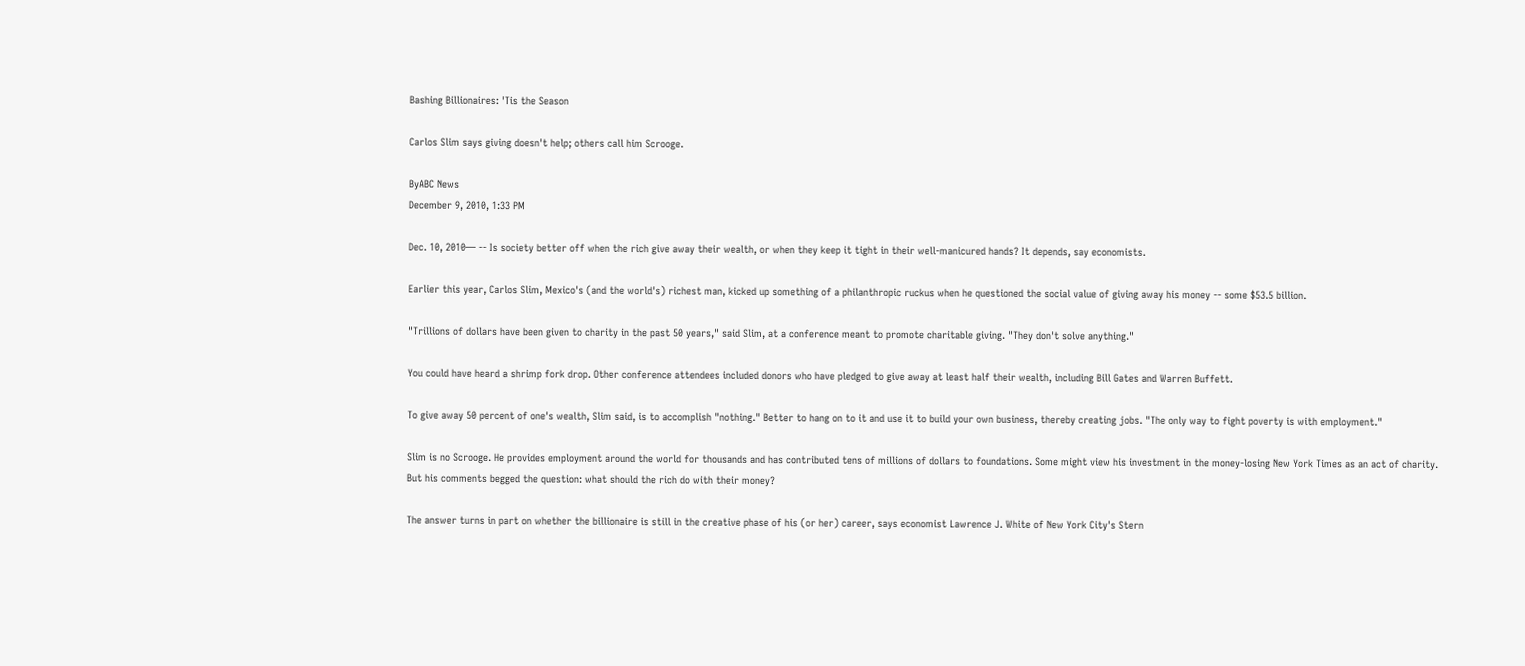Bashing Billionaires: 'Tis the Season

Carlos Slim says giving doesn't help; others call him Scrooge.

ByABC News
December 9, 2010, 1:33 PM

Dec. 10, 2010— -- Is society better off when the rich give away their wealth, or when they keep it tight in their well-manicured hands? It depends, say economists.

Earlier this year, Carlos Slim, Mexico's (and the world's) richest man, kicked up something of a philanthropic ruckus when he questioned the social value of giving away his money -- some $53.5 billion.

"Trillions of dollars have been given to charity in the past 50 years," said Slim, at a conference meant to promote charitable giving. "They don't solve anything."

You could have heard a shrimp fork drop. Other conference attendees included donors who have pledged to give away at least half their wealth, including Bill Gates and Warren Buffett.

To give away 50 percent of one's wealth, Slim said, is to accomplish "nothing." Better to hang on to it and use it to build your own business, thereby creating jobs. "The only way to fight poverty is with employment."

Slim is no Scrooge. He provides employment around the world for thousands and has contributed tens of millions of dollars to foundations. Some might view his investment in the money-losing New York Times as an act of charity. But his comments begged the question: what should the rich do with their money?

The answer turns in part on whether the billionaire is still in the creative phase of his (or her) career, says economist Lawrence J. White of New York City's Stern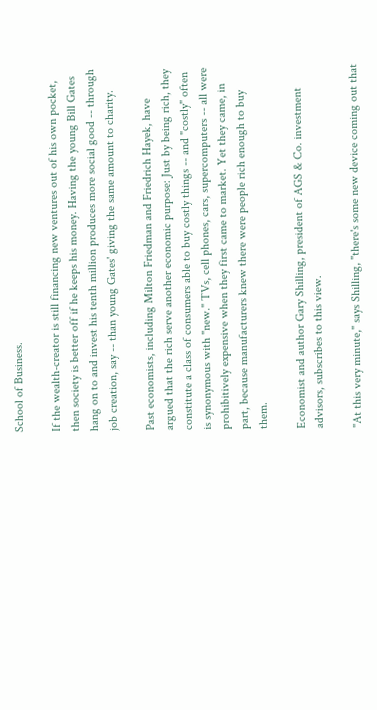School of Business.

If the wealth-creator is still financing new ventures out of his own pocket, then society is better off if he keeps his money. Having the young Bill Gates hang on to and invest his tenth million produces more social good -- through job creation, say -- than young Gates' giving the same amount to charity.

Past economists, including Milton Friedman and Friedrich Hayek, have argued that the rich serve another economic purpose: Just by being rich, they constitute a class of consumers able to buy costly things -- and "costly" often is synonymous with "new." TVs, cell phones, cars, supercomputers -- all were prohibitively expensive when they first came to market. Yet they came, in part, because manufacturers knew there were people rich enough to buy them.

Economist and author Gary Shilling, president of AGS & Co. investment advisors, subscribes to this view.

"At this very minute," says Shilling, "there's some new device coming out that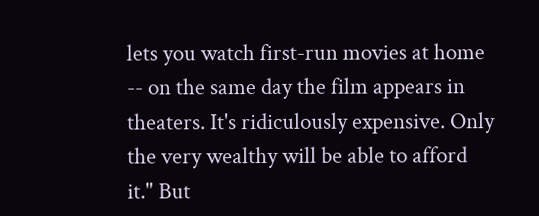lets you watch first-run movies at home -- on the same day the film appears in theaters. It's ridiculously expensive. Only the very wealthy will be able to afford it." But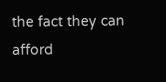the fact they can afford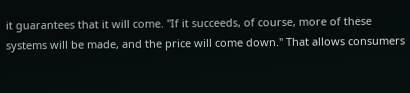it guarantees that it will come. "If it succeeds, of course, more of these systems will be made, and the price will come down." That allows consumers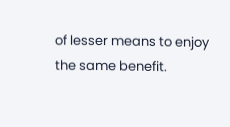of lesser means to enjoy the same benefit.